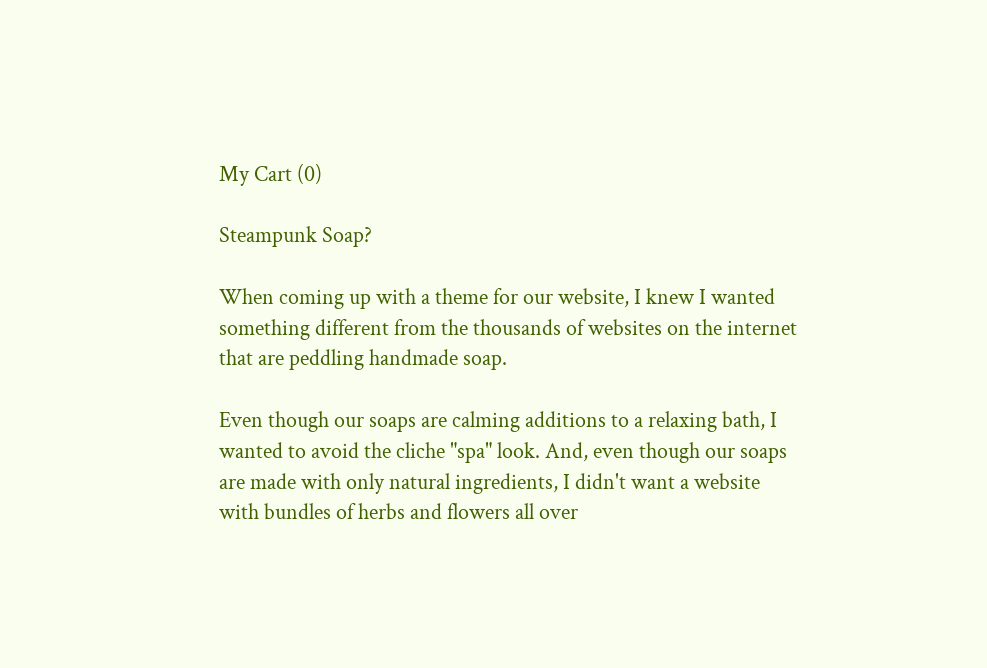My Cart (0)

Steampunk Soap?

When coming up with a theme for our website, I knew I wanted something different from the thousands of websites on the internet that are peddling handmade soap.

Even though our soaps are calming additions to a relaxing bath, I wanted to avoid the cliche "spa" look. And, even though our soaps are made with only natural ingredients, I didn't want a website with bundles of herbs and flowers all over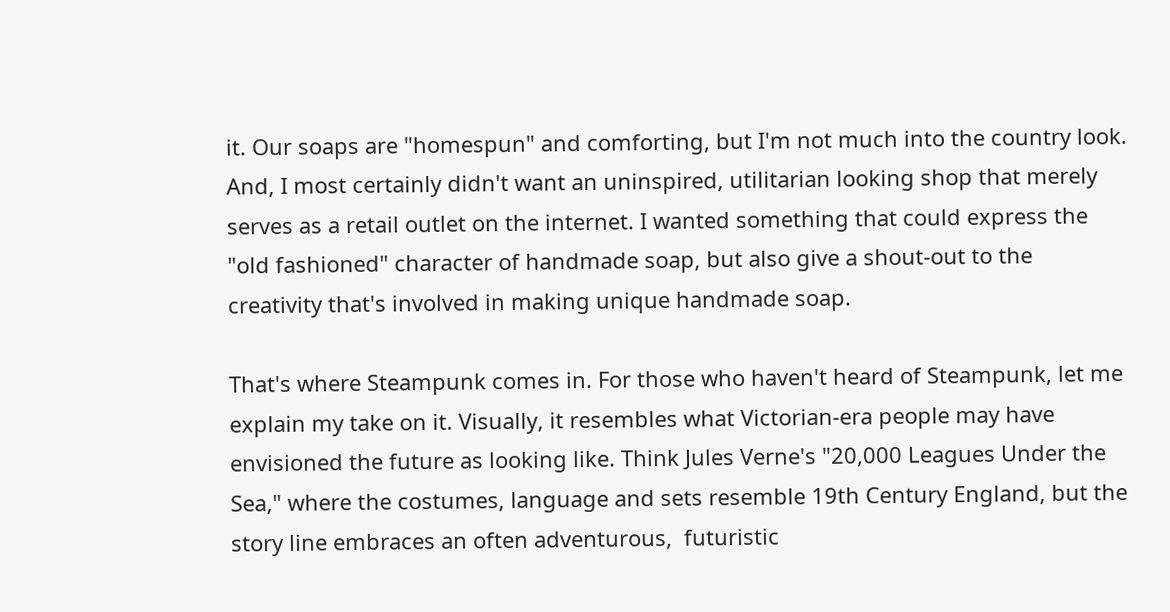it. Our soaps are "homespun" and comforting, but I'm not much into the country look. And, I most certainly didn't want an uninspired, utilitarian looking shop that merely serves as a retail outlet on the internet. I wanted something that could express the "old fashioned" character of handmade soap, but also give a shout-out to the creativity that's involved in making unique handmade soap.

That's where Steampunk comes in. For those who haven't heard of Steampunk, let me explain my take on it. Visually, it resembles what Victorian-era people may have envisioned the future as looking like. Think Jules Verne's "20,000 Leagues Under the Sea," where the costumes, language and sets resemble 19th Century England, but the story line embraces an often adventurous,  futuristic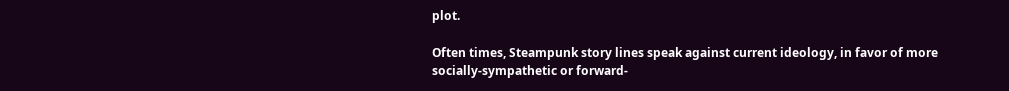plot.

Often times, Steampunk story lines speak against current ideology, in favor of more socially-sympathetic or forward-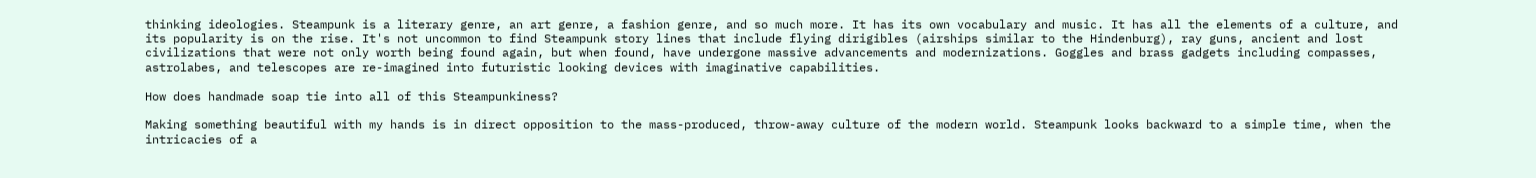thinking ideologies. Steampunk is a literary genre, an art genre, a fashion genre, and so much more. It has its own vocabulary and music. It has all the elements of a culture, and its popularity is on the rise. It's not uncommon to find Steampunk story lines that include flying dirigibles (airships similar to the Hindenburg), ray guns, ancient and lost civilizations that were not only worth being found again, but when found, have undergone massive advancements and modernizations. Goggles and brass gadgets including compasses, astrolabes, and telescopes are re-imagined into futuristic looking devices with imaginative capabilities.

How does handmade soap tie into all of this Steampunkiness?

Making something beautiful with my hands is in direct opposition to the mass-produced, throw-away culture of the modern world. Steampunk looks backward to a simple time, when the intricacies of a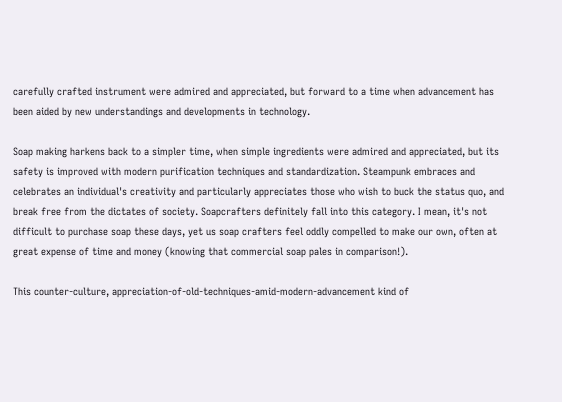carefully crafted instrument were admired and appreciated, but forward to a time when advancement has been aided by new understandings and developments in technology.

Soap making harkens back to a simpler time, when simple ingredients were admired and appreciated, but its safety is improved with modern purification techniques and standardization. Steampunk embraces and celebrates an individual's creativity and particularly appreciates those who wish to buck the status quo, and break free from the dictates of society. Soapcrafters definitely fall into this category. I mean, it's not difficult to purchase soap these days, yet us soap crafters feel oddly compelled to make our own, often at great expense of time and money (knowing that commercial soap pales in comparison!).

This counter-culture, appreciation-of-old-techniques-amid-modern-advancement kind of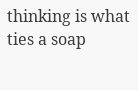thinking is what ties a soap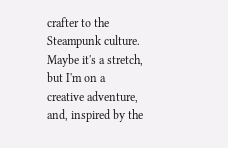crafter to the Steampunk culture. Maybe it's a stretch, but I'm on a creative adventure, and, inspired by the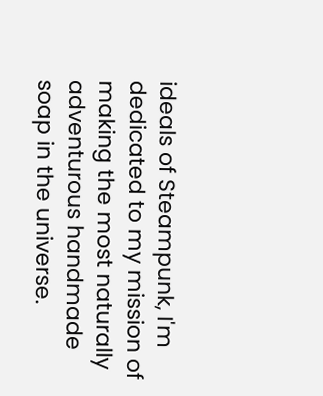ideals of Steampunk, I'm dedicated to my mission of making the most naturally adventurous handmade soap in the universe.